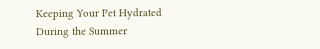Keeping Your Pet Hydrated During the Summer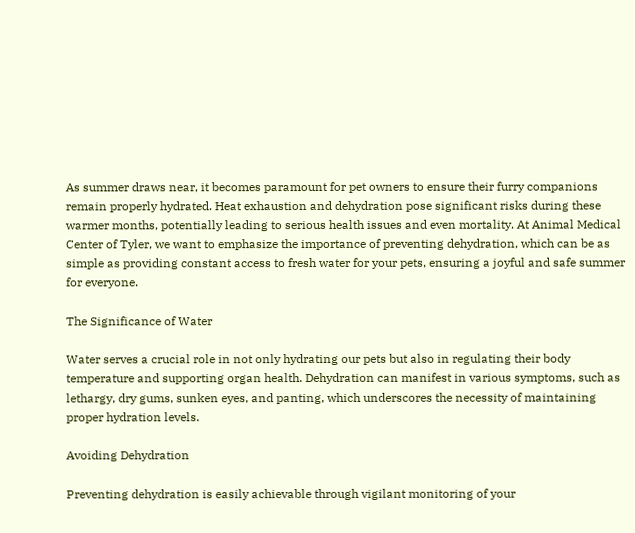As summer draws near, it becomes paramount for pet owners to ensure their furry companions remain properly hydrated. Heat exhaustion and dehydration pose significant risks during these warmer months, potentially leading to serious health issues and even mortality. At Animal Medical Center of Tyler, we want to emphasize the importance of preventing dehydration, which can be as simple as providing constant access to fresh water for your pets, ensuring a joyful and safe summer for everyone.

The Significance of Water

Water serves a crucial role in not only hydrating our pets but also in regulating their body temperature and supporting organ health. Dehydration can manifest in various symptoms, such as lethargy, dry gums, sunken eyes, and panting, which underscores the necessity of maintaining proper hydration levels.

Avoiding Dehydration

Preventing dehydration is easily achievable through vigilant monitoring of your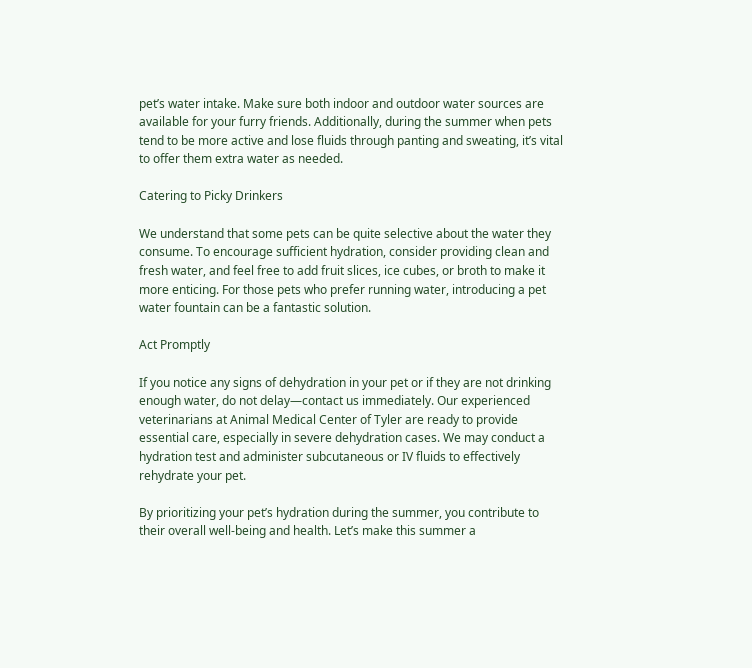pet’s water intake. Make sure both indoor and outdoor water sources are available for your furry friends. Additionally, during the summer when pets tend to be more active and lose fluids through panting and sweating, it’s vital to offer them extra water as needed.

Catering to Picky Drinkers

We understand that some pets can be quite selective about the water they consume. To encourage sufficient hydration, consider providing clean and fresh water, and feel free to add fruit slices, ice cubes, or broth to make it more enticing. For those pets who prefer running water, introducing a pet water fountain can be a fantastic solution.

Act Promptly

If you notice any signs of dehydration in your pet or if they are not drinking enough water, do not delay—contact us immediately. Our experienced veterinarians at Animal Medical Center of Tyler are ready to provide essential care, especially in severe dehydration cases. We may conduct a hydration test and administer subcutaneous or IV fluids to effectively rehydrate your pet.

By prioritizing your pet’s hydration during the summer, you contribute to their overall well-being and health. Let’s make this summer a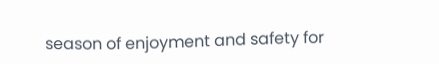season of enjoyment and safety for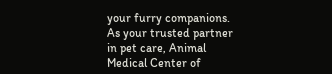your furry companions. As your trusted partner in pet care, Animal Medical Center of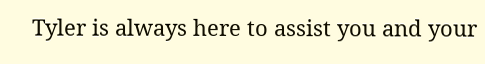Tyler is always here to assist you and your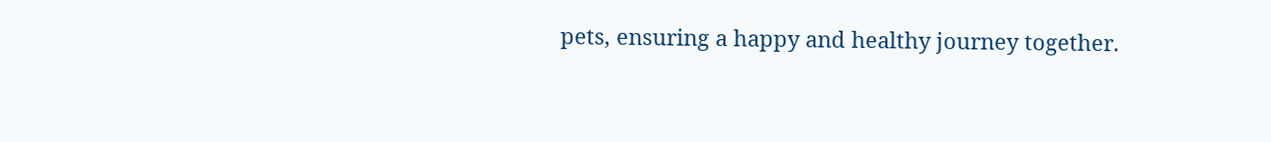pets, ensuring a happy and healthy journey together.